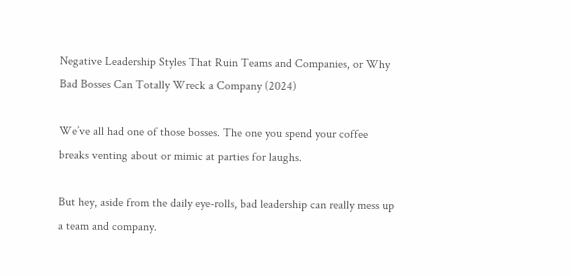Negative Leadership Styles That Ruin Teams and Companies, or Why Bad Bosses Can Totally Wreck a Company (2024)

We’ve all had one of those bosses. The one you spend your coffee breaks venting about or mimic at parties for laughs.

But hey, aside from the daily eye-rolls, bad leadership can really mess up a team and company.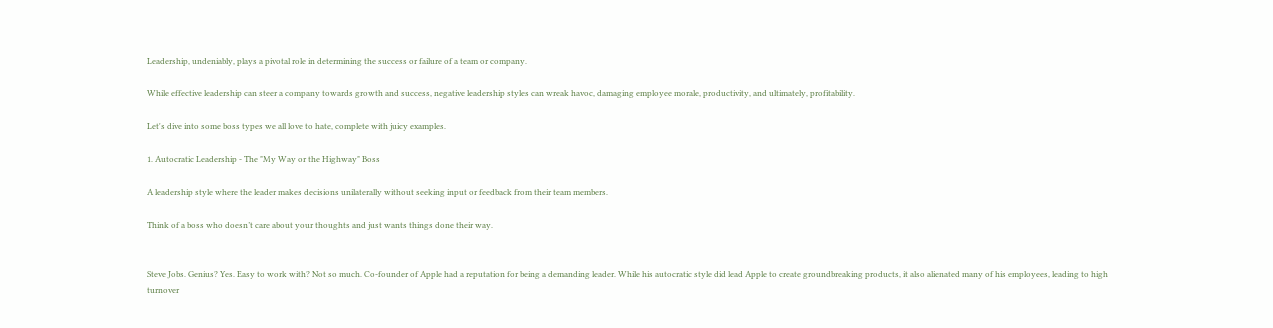Leadership, undeniably, plays a pivotal role in determining the success or failure of a team or company.

While effective leadership can steer a company towards growth and success, negative leadership styles can wreak havoc, damaging employee morale, productivity, and ultimately, profitability.

Let's dive into some boss types we all love to hate, complete with juicy examples.

1. Autocratic Leadership - The "My Way or the Highway" Boss

A leadership style where the leader makes decisions unilaterally without seeking input or feedback from their team members.

Think of a boss who doesn’t care about your thoughts and just wants things done their way.


Steve Jobs. Genius? Yes. Easy to work with? Not so much. Co-founder of Apple had a reputation for being a demanding leader. While his autocratic style did lead Apple to create groundbreaking products, it also alienated many of his employees, leading to high turnover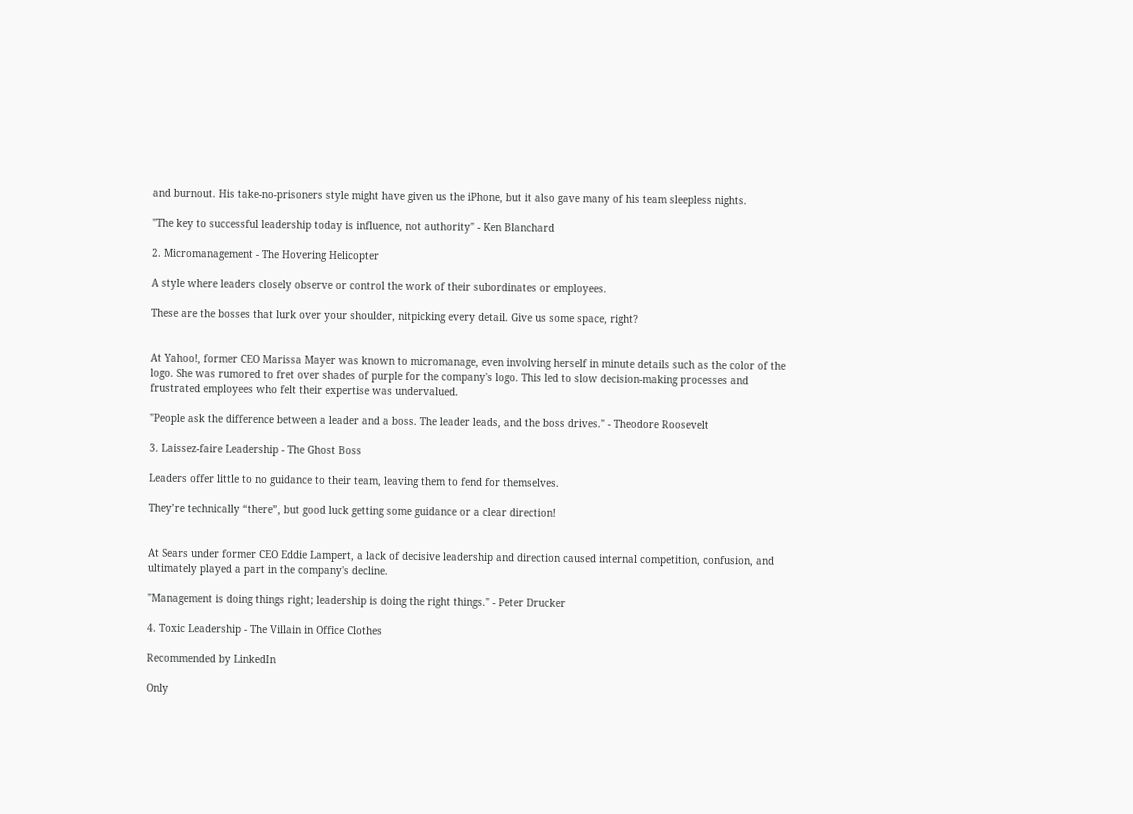and burnout. His take-no-prisoners style might have given us the iPhone, but it also gave many of his team sleepless nights.

"The key to successful leadership today is influence, not authority" - Ken Blanchard

2. Micromanagement - The Hovering Helicopter

A style where leaders closely observe or control the work of their subordinates or employees.

These are the bosses that lurk over your shoulder, nitpicking every detail. Give us some space, right?


At Yahoo!, former CEO Marissa Mayer was known to micromanage, even involving herself in minute details such as the color of the logo. She was rumored to fret over shades of purple for the company's logo. This led to slow decision-making processes and frustrated employees who felt their expertise was undervalued.

"People ask the difference between a leader and a boss. The leader leads, and the boss drives." - Theodore Roosevelt

3. Laissez-faire Leadership - The Ghost Boss

Leaders offer little to no guidance to their team, leaving them to fend for themselves.

They’re technically “there”, but good luck getting some guidance or a clear direction!


At Sears under former CEO Eddie Lampert, a lack of decisive leadership and direction caused internal competition, confusion, and ultimately played a part in the company's decline.

"Management is doing things right; leadership is doing the right things." - Peter Drucker

4. Toxic Leadership - The Villain in Office Clothes

Recommended by LinkedIn

Only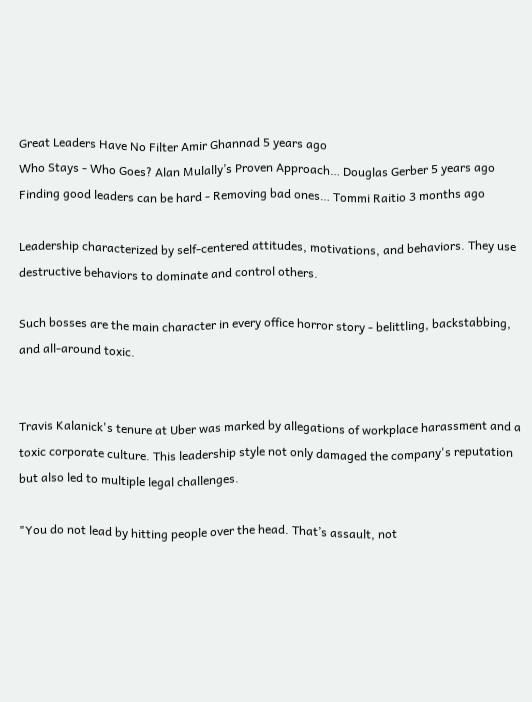Great Leaders Have No Filter Amir Ghannad 5 years ago
Who Stays - Who Goes? Alan Mulally’s Proven Approach… Douglas Gerber 5 years ago
Finding good leaders can be hard - Removing bad ones… Tommi Raitio 3 months ago

Leadership characterized by self-centered attitudes, motivations, and behaviors. They use destructive behaviors to dominate and control others.

Such bosses are the main character in every office horror story - belittling, backstabbing, and all-around toxic.


Travis Kalanick's tenure at Uber was marked by allegations of workplace harassment and a toxic corporate culture. This leadership style not only damaged the company's reputation but also led to multiple legal challenges.

"You do not lead by hitting people over the head. That’s assault, not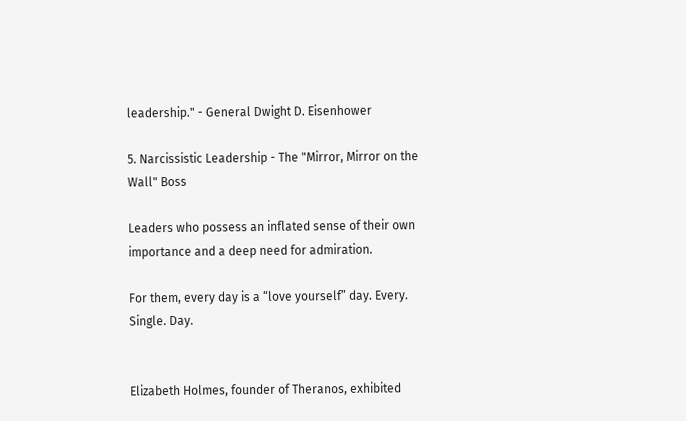leadership." - General Dwight D. Eisenhower

5. Narcissistic Leadership - The "Mirror, Mirror on the Wall" Boss

Leaders who possess an inflated sense of their own importance and a deep need for admiration.

For them, every day is a “love yourself” day. Every. Single. Day.


Elizabeth Holmes, founder of Theranos, exhibited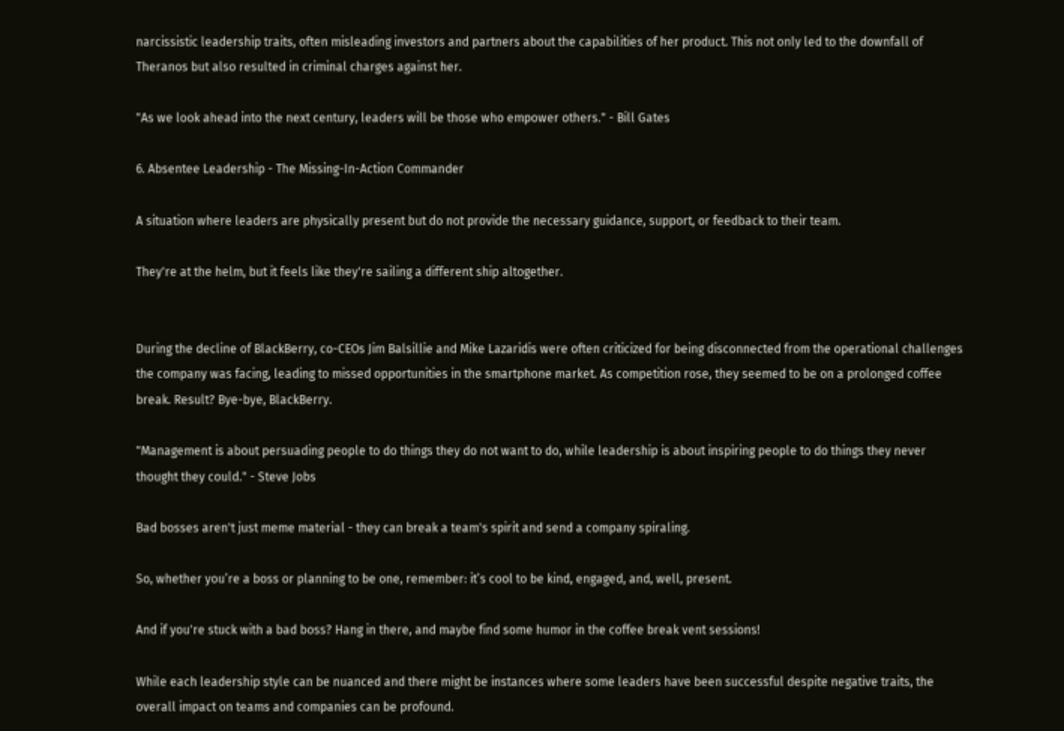narcissistic leadership traits, often misleading investors and partners about the capabilities of her product. This not only led to the downfall of Theranos but also resulted in criminal charges against her.

"As we look ahead into the next century, leaders will be those who empower others." - Bill Gates

6. Absentee Leadership - The Missing-In-Action Commander

A situation where leaders are physically present but do not provide the necessary guidance, support, or feedback to their team.

They're at the helm, but it feels like they're sailing a different ship altogether.


During the decline of BlackBerry, co-CEOs Jim Balsillie and Mike Lazaridis were often criticized for being disconnected from the operational challenges the company was facing, leading to missed opportunities in the smartphone market. As competition rose, they seemed to be on a prolonged coffee break. Result? Bye-bye, BlackBerry.

"Management is about persuading people to do things they do not want to do, while leadership is about inspiring people to do things they never thought they could." - Steve Jobs

Bad bosses aren't just meme material - they can break a team's spirit and send a company spiraling.

So, whether you’re a boss or planning to be one, remember: it’s cool to be kind, engaged, and, well, present.

And if you're stuck with a bad boss? Hang in there, and maybe find some humor in the coffee break vent sessions!

While each leadership style can be nuanced and there might be instances where some leaders have been successful despite negative traits, the overall impact on teams and companies can be profound.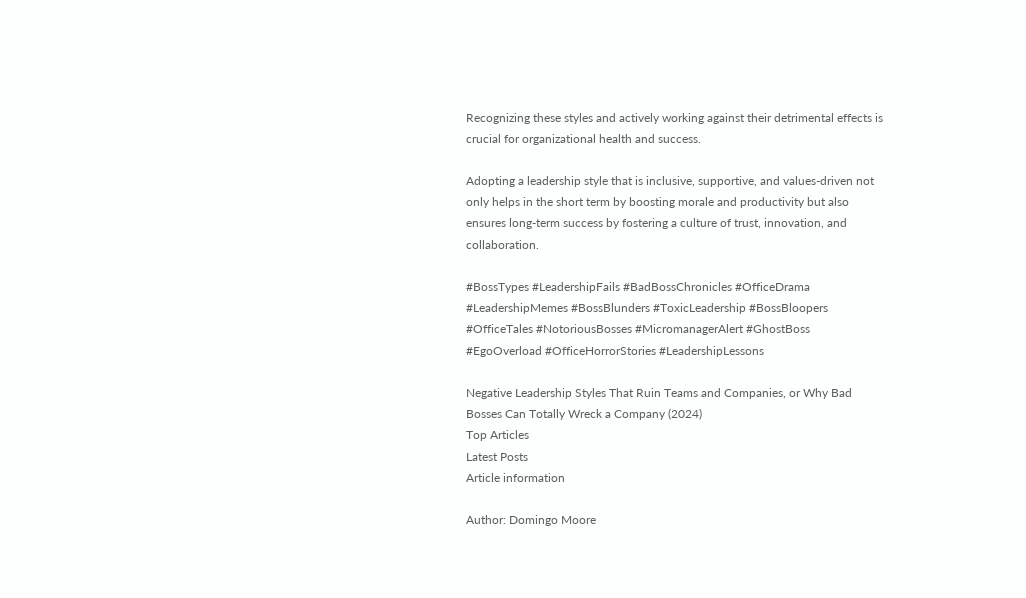Recognizing these styles and actively working against their detrimental effects is crucial for organizational health and success.

Adopting a leadership style that is inclusive, supportive, and values-driven not only helps in the short term by boosting morale and productivity but also ensures long-term success by fostering a culture of trust, innovation, and collaboration.

#BossTypes #LeadershipFails #BadBossChronicles #OfficeDrama #LeadershipMemes #BossBlunders #ToxicLeadership #BossBloopers #OfficeTales #NotoriousBosses #MicromanagerAlert #GhostBoss #EgoOverload #OfficeHorrorStories #LeadershipLessons

Negative Leadership Styles That Ruin Teams and Companies, or Why Bad Bosses Can Totally Wreck a Company (2024)
Top Articles
Latest Posts
Article information

Author: Domingo Moore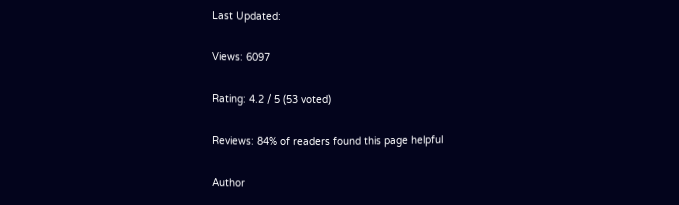Last Updated:

Views: 6097

Rating: 4.2 / 5 (53 voted)

Reviews: 84% of readers found this page helpful

Author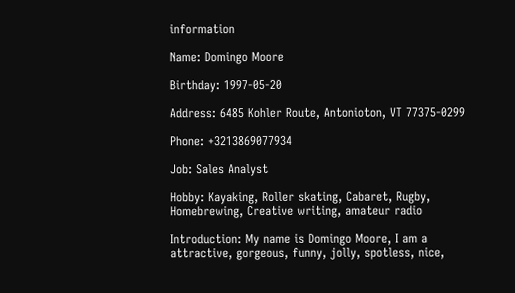information

Name: Domingo Moore

Birthday: 1997-05-20

Address: 6485 Kohler Route, Antonioton, VT 77375-0299

Phone: +3213869077934

Job: Sales Analyst

Hobby: Kayaking, Roller skating, Cabaret, Rugby, Homebrewing, Creative writing, amateur radio

Introduction: My name is Domingo Moore, I am a attractive, gorgeous, funny, jolly, spotless, nice,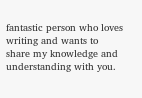fantastic person who loves writing and wants to share my knowledge and understanding with you.